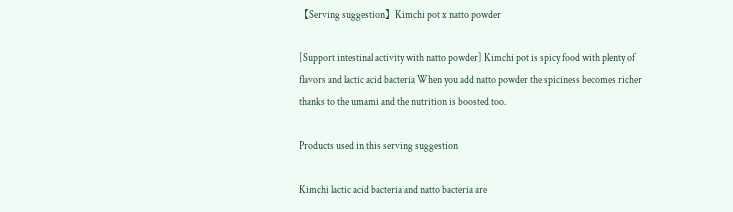【Serving suggestion】Kimchi pot x natto powder

[Support intestinal activity with natto powder] Kimchi pot is spicy food with plenty of flavors and lactic acid bacteria When you add natto powder the spiciness becomes richer thanks to the umami and the nutrition is boosted too.

Products used in this serving suggestion

Kimchi lactic acid bacteria and natto bacteria are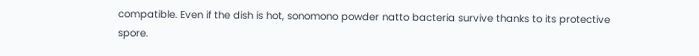compatible. Even if the dish is hot, sonomono powder natto bacteria survive thanks to its protective spore.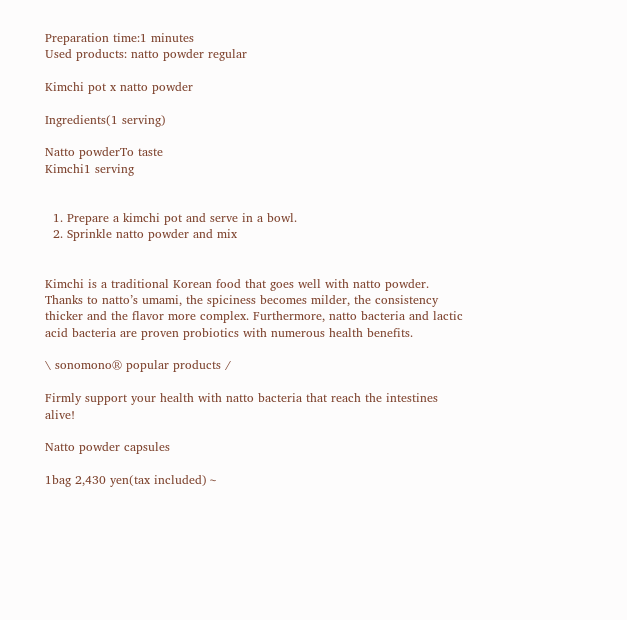Preparation time:1 minutes
Used products: natto powder regular

Kimchi pot x natto powder

Ingredients(1 serving)

Natto powderTo taste
Kimchi1 serving


  1. Prepare a kimchi pot and serve in a bowl.
  2. Sprinkle natto powder and mix


Kimchi is a traditional Korean food that goes well with natto powder. Thanks to natto’s umami, the spiciness becomes milder, the consistency thicker and the flavor more complex. Furthermore, natto bacteria and lactic acid bacteria are proven probiotics with numerous health benefits.

\ sonomono® popular products /

Firmly support your health with natto bacteria that reach the intestines alive!

Natto powder capsules

1bag 2,430 yen(tax included)〜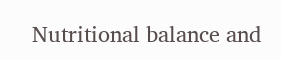Nutritional balance and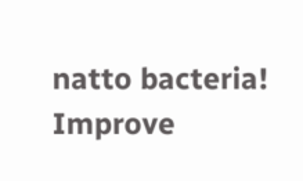natto bacteria! Improve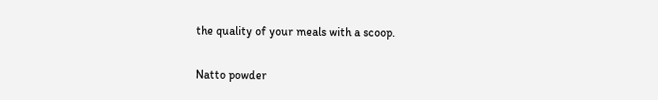the quality of your meals with a scoop.

Natto powder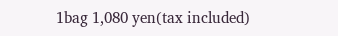1bag 1,080 yen(tax included)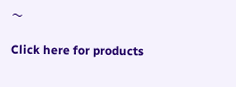〜

Click here for products